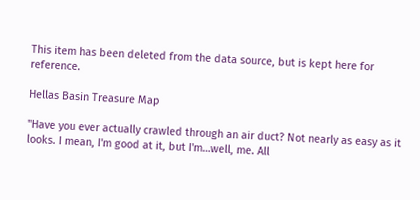This item has been deleted from the data source, but is kept here for reference.

Hellas Basin Treasure Map

"Have you ever actually crawled through an air duct? Not nearly as easy as it looks. I mean, I'm good at it, but I'm…well, me. All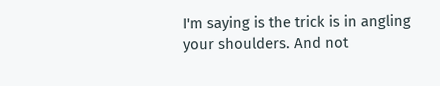I'm saying is the trick is in angling your shoulders. And not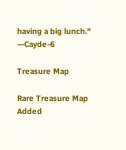having a big lunch." —Cayde-6

Treasure Map

Rare Treasure Map
Added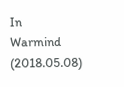In
Warmind (2018.05.08)